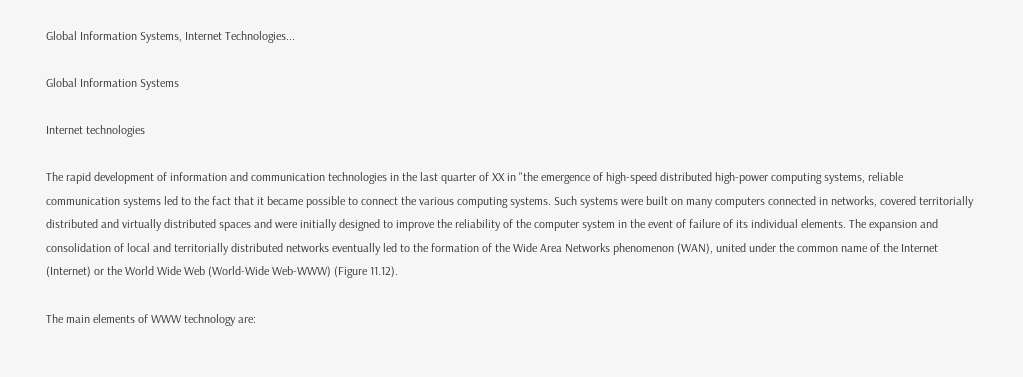Global Information Systems, Internet Technologies...

Global Information Systems

Internet technologies

The rapid development of information and communication technologies in the last quarter of XX in "the emergence of high-speed distributed high-power computing systems, reliable communication systems led to the fact that it became possible to connect the various computing systems. Such systems were built on many computers connected in networks, covered territorially distributed and virtually distributed spaces and were initially designed to improve the reliability of the computer system in the event of failure of its individual elements. The expansion and consolidation of local and territorially distributed networks eventually led to the formation of the Wide Area Networks phenomenon (WAN), united under the common name of the Internet (Internet) or the World Wide Web (World-Wide Web-WWW) (Figure 11.12).

The main elements of WWW technology are: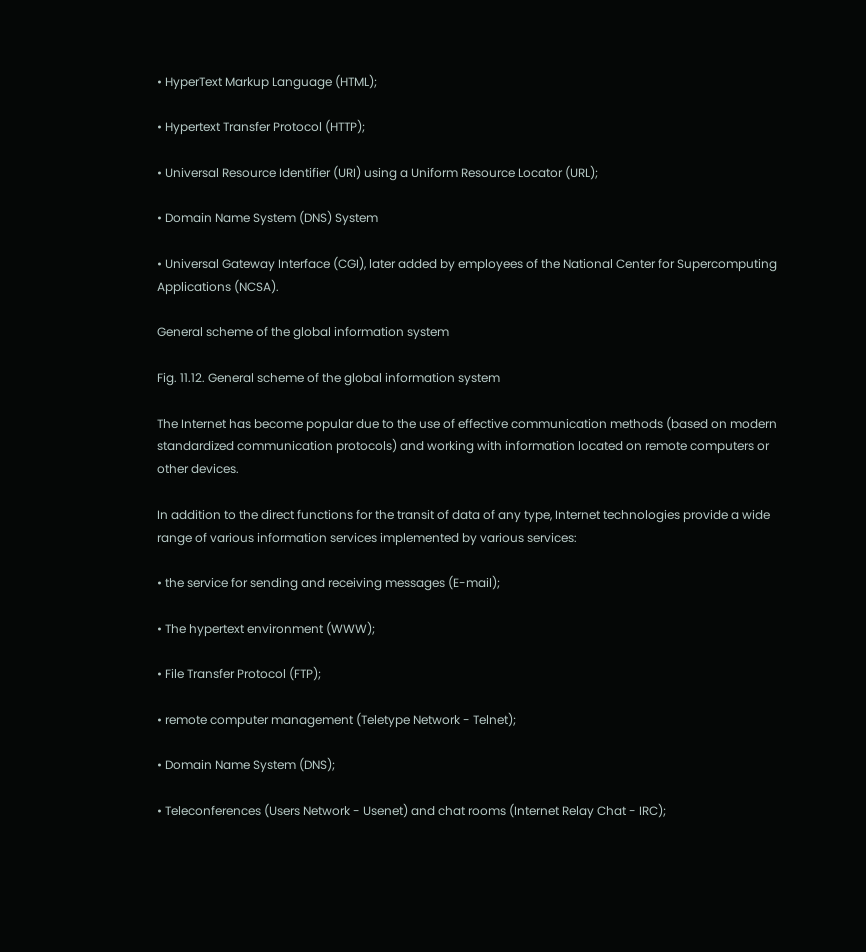• HyperText Markup Language (HTML);

• Hypertext Transfer Protocol (HTTP);

• Universal Resource Identifier (URI) using a Uniform Resource Locator (URL);

• Domain Name System (DNS) System

• Universal Gateway Interface (CGI), later added by employees of the National Center for Supercomputing Applications (NCSA).

General scheme of the global information system

Fig. 11.12. General scheme of the global information system

The Internet has become popular due to the use of effective communication methods (based on modern standardized communication protocols) and working with information located on remote computers or other devices.

In addition to the direct functions for the transit of data of any type, Internet technologies provide a wide range of various information services implemented by various services:

• the service for sending and receiving messages (E-mail);

• The hypertext environment (WWW);

• File Transfer Protocol (FTP);

• remote computer management (Teletype Network - Telnet);

• Domain Name System (DNS);

• Teleconferences (Users Network - Usenet) and chat rooms (Internet Relay Chat - IRC);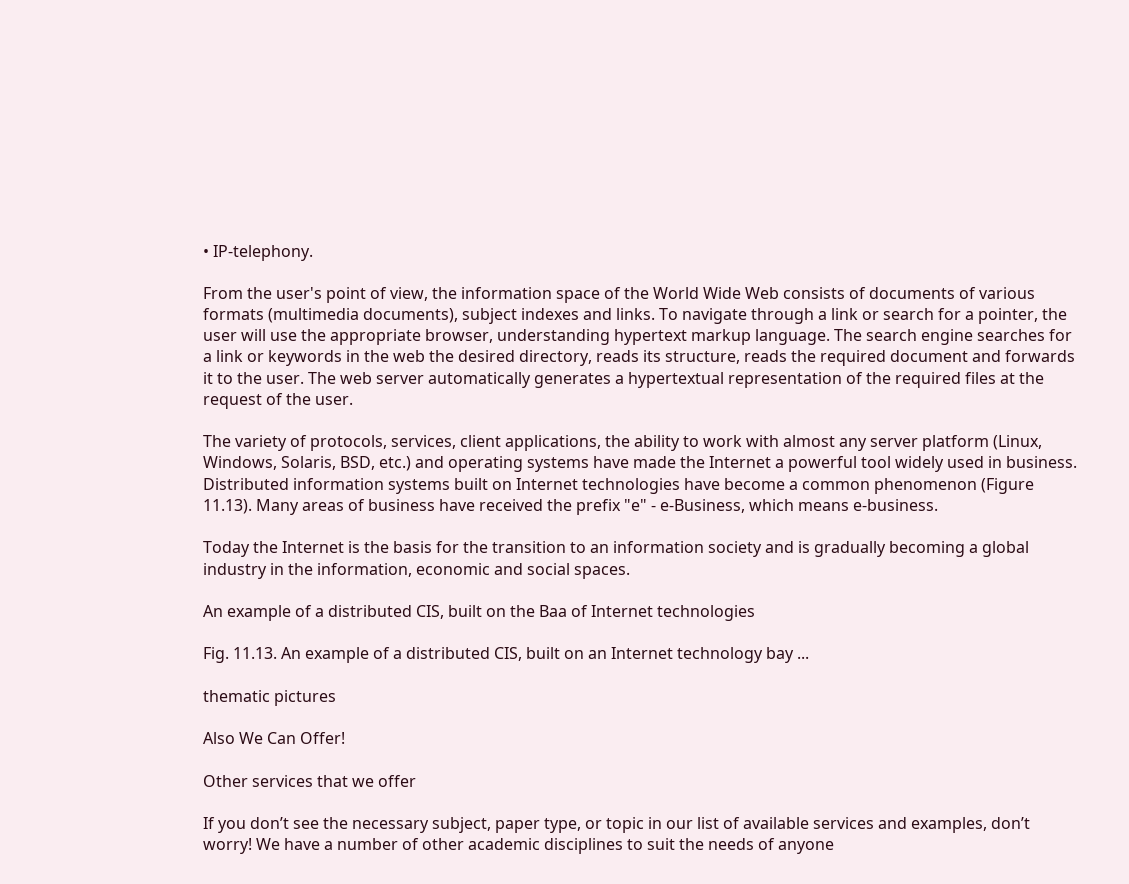• IP-telephony.

From the user's point of view, the information space of the World Wide Web consists of documents of various formats (multimedia documents), subject indexes and links. To navigate through a link or search for a pointer, the user will use the appropriate browser, understanding hypertext markup language. The search engine searches for a link or keywords in the web the desired directory, reads its structure, reads the required document and forwards it to the user. The web server automatically generates a hypertextual representation of the required files at the request of the user.

The variety of protocols, services, client applications, the ability to work with almost any server platform (Linux, Windows, Solaris, BSD, etc.) and operating systems have made the Internet a powerful tool widely used in business. Distributed information systems built on Internet technologies have become a common phenomenon (Figure 11.13). Many areas of business have received the prefix "e" - e-Business, which means e-business.

Today the Internet is the basis for the transition to an information society and is gradually becoming a global industry in the information, economic and social spaces.

An example of a distributed CIS, built on the Baa of Internet technologies

Fig. 11.13. An example of a distributed CIS, built on an Internet technology bay ...

thematic pictures

Also We Can Offer!

Other services that we offer

If you don’t see the necessary subject, paper type, or topic in our list of available services and examples, don’t worry! We have a number of other academic disciplines to suit the needs of anyone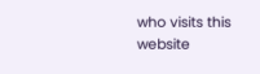who visits this website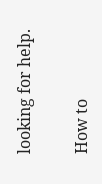looking for help.

How to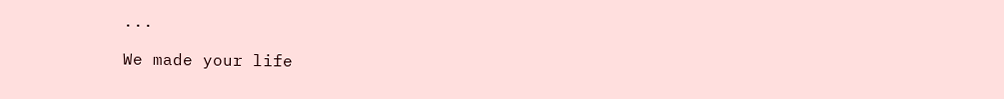...

We made your life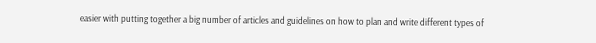easier with putting together a big number of articles and guidelines on how to plan and write different types of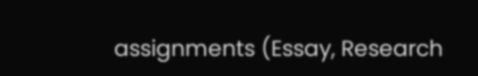assignments (Essay, Research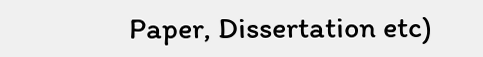Paper, Dissertation etc)